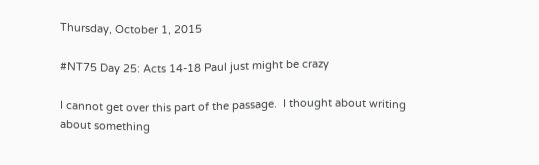Thursday, October 1, 2015

#NT75 Day 25: Acts 14-18 Paul just might be crazy

I cannot get over this part of the passage.  I thought about writing about something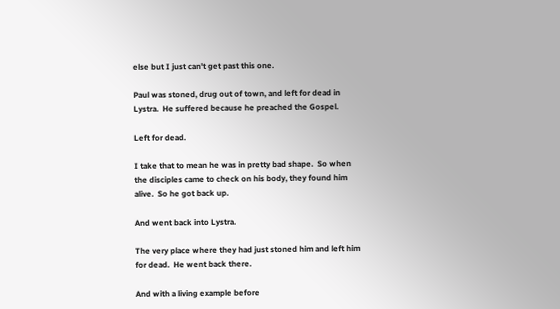else but I just can't get past this one.

Paul was stoned, drug out of town, and left for dead in Lystra.  He suffered because he preached the Gospel.

Left for dead.

I take that to mean he was in pretty bad shape.  So when the disciples came to check on his body, they found him alive.  So he got back up.

And went back into Lystra.

The very place where they had just stoned him and left him for dead.  He went back there.

And with a living example before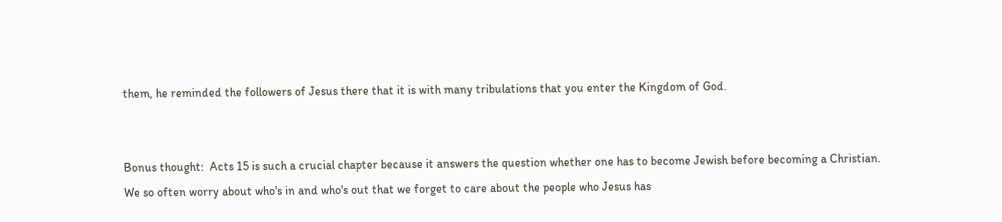them, he reminded the followers of Jesus there that it is with many tribulations that you enter the Kingdom of God.


Bonus thought:  Acts 15 is such a crucial chapter because it answers the question whether one has to become Jewish before becoming a Christian.  We so often worry about who's in and who's out that we forget to care about the people who Jesus has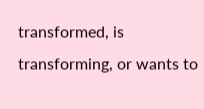transformed, is transforming, or wants to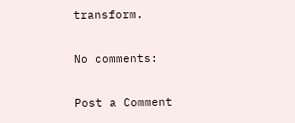transform.

No comments:

Post a Comment